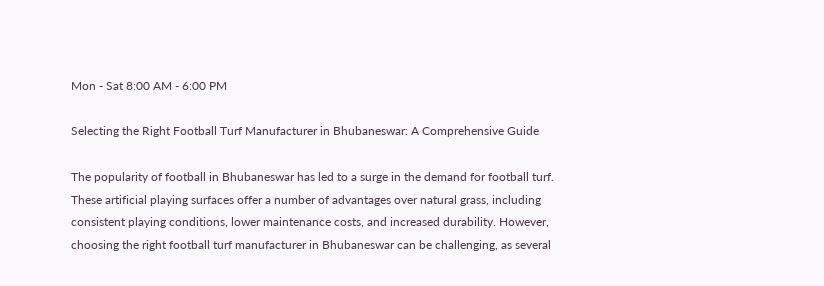Mon - Sat 8:00 AM - 6:00 PM

Selecting the Right Football Turf Manufacturer in Bhubaneswar: A Comprehensive Guide

The popularity of football in Bhubaneswar has led to a surge in the demand for football turf. These artificial playing surfaces offer a number of advantages over natural grass, including consistent playing conditions, lower maintenance costs, and increased durability. However, choosing the right football turf manufacturer in Bhubaneswar can be challenging, as several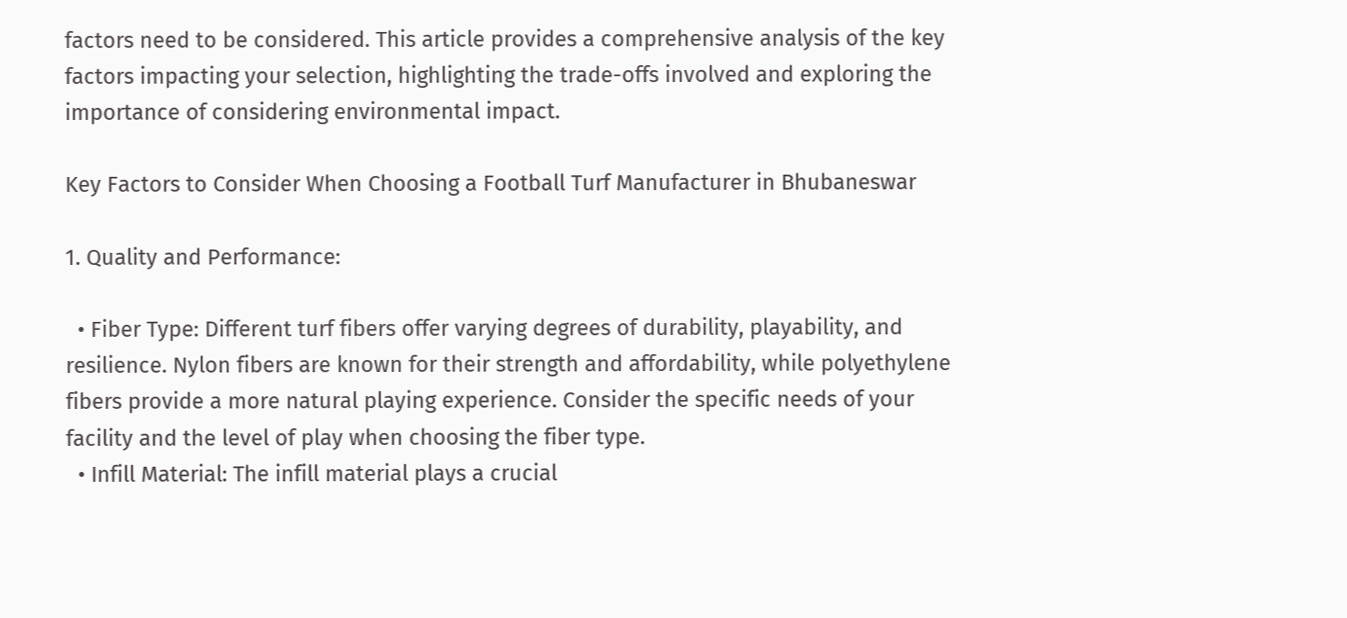factors need to be considered. This article provides a comprehensive analysis of the key factors impacting your selection, highlighting the trade-offs involved and exploring the importance of considering environmental impact.

Key Factors to Consider When Choosing a Football Turf Manufacturer in Bhubaneswar

1. Quality and Performance:

  • Fiber Type: Different turf fibers offer varying degrees of durability, playability, and resilience. Nylon fibers are known for their strength and affordability, while polyethylene fibers provide a more natural playing experience. Consider the specific needs of your facility and the level of play when choosing the fiber type.
  • Infill Material: The infill material plays a crucial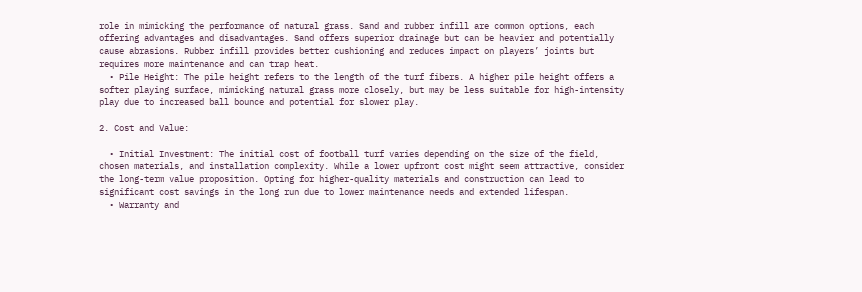role in mimicking the performance of natural grass. Sand and rubber infill are common options, each offering advantages and disadvantages. Sand offers superior drainage but can be heavier and potentially cause abrasions. Rubber infill provides better cushioning and reduces impact on players’ joints but requires more maintenance and can trap heat.
  • Pile Height: The pile height refers to the length of the turf fibers. A higher pile height offers a softer playing surface, mimicking natural grass more closely, but may be less suitable for high-intensity play due to increased ball bounce and potential for slower play.

2. Cost and Value:

  • Initial Investment: The initial cost of football turf varies depending on the size of the field, chosen materials, and installation complexity. While a lower upfront cost might seem attractive, consider the long-term value proposition. Opting for higher-quality materials and construction can lead to significant cost savings in the long run due to lower maintenance needs and extended lifespan.
  • Warranty and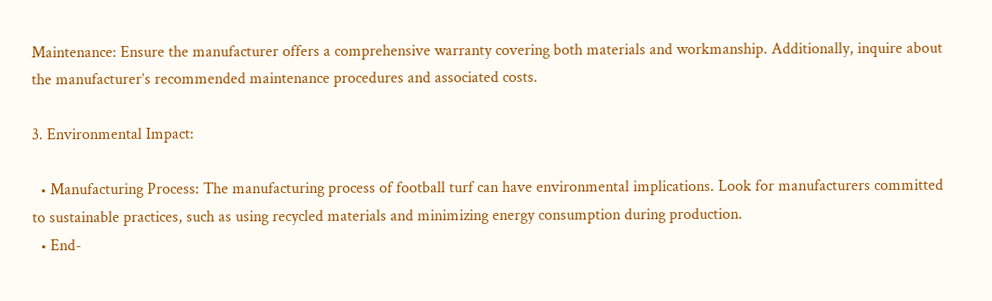Maintenance: Ensure the manufacturer offers a comprehensive warranty covering both materials and workmanship. Additionally, inquire about the manufacturer’s recommended maintenance procedures and associated costs.

3. Environmental Impact:

  • Manufacturing Process: The manufacturing process of football turf can have environmental implications. Look for manufacturers committed to sustainable practices, such as using recycled materials and minimizing energy consumption during production.
  • End-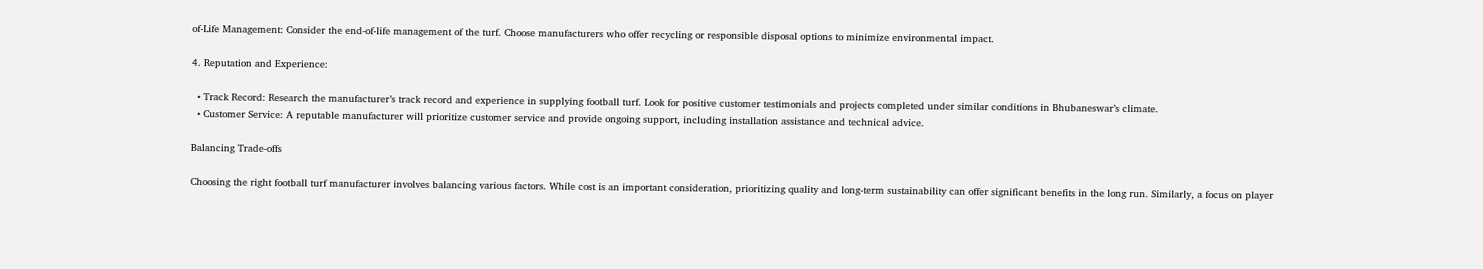of-Life Management: Consider the end-of-life management of the turf. Choose manufacturers who offer recycling or responsible disposal options to minimize environmental impact.

4. Reputation and Experience:

  • Track Record: Research the manufacturer’s track record and experience in supplying football turf. Look for positive customer testimonials and projects completed under similar conditions in Bhubaneswar’s climate.
  • Customer Service: A reputable manufacturer will prioritize customer service and provide ongoing support, including installation assistance and technical advice.

Balancing Trade-offs

Choosing the right football turf manufacturer involves balancing various factors. While cost is an important consideration, prioritizing quality and long-term sustainability can offer significant benefits in the long run. Similarly, a focus on player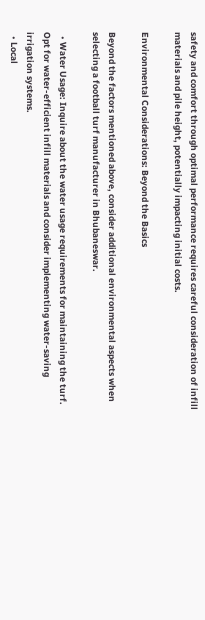safety and comfort through optimal performance requires careful consideration of infill materials and pile height, potentially impacting initial costs.

Environmental Considerations: Beyond the Basics

Beyond the factors mentioned above, consider additional environmental aspects when selecting a football turf manufacturer in Bhubaneswar.

  • Water Usage: Inquire about the water usage requirements for maintaining the turf. Opt for water-efficient infill materials and consider implementing water-saving irrigation systems.
  • Local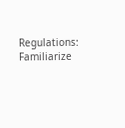Regulations: Familiarize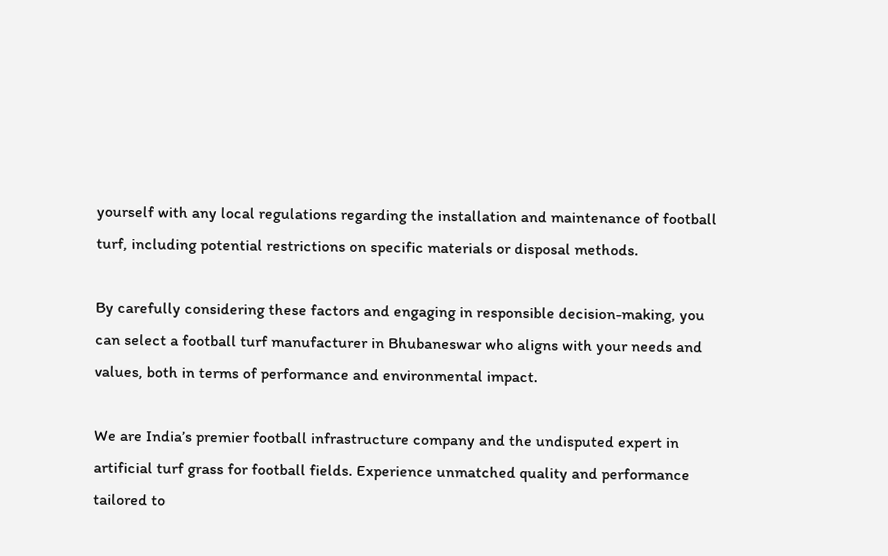yourself with any local regulations regarding the installation and maintenance of football turf, including potential restrictions on specific materials or disposal methods.

By carefully considering these factors and engaging in responsible decision-making, you can select a football turf manufacturer in Bhubaneswar who aligns with your needs and values, both in terms of performance and environmental impact.

We are India’s premier football infrastructure company and the undisputed expert in artificial turf grass for football fields. Experience unmatched quality and performance tailored to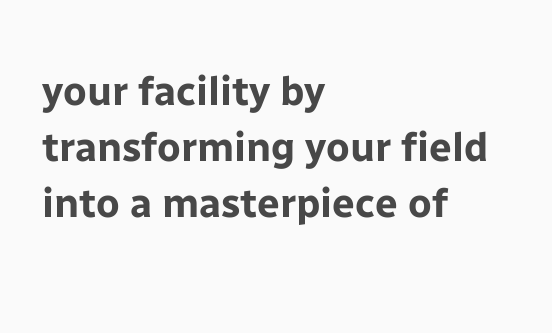your facility by transforming your field into a masterpiece of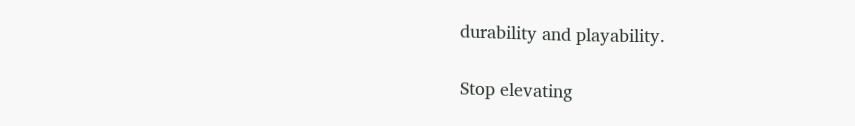durability and playability.

Stop elevating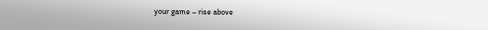your game – rise above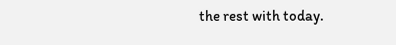the rest with today.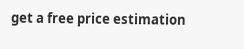get a free price estimation